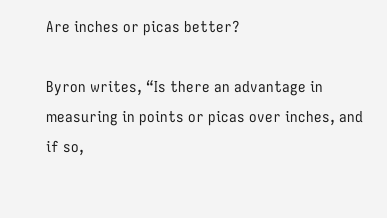Are inches or picas better?

Byron writes, “Is there an advantage in measuring in points or picas over inches, and if so,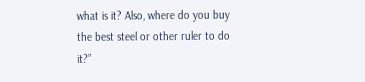what is it? Also, where do you buy the best steel or other ruler to do it?”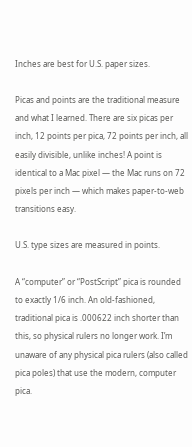Inches are best for U.S. paper sizes.

Picas and points are the traditional measure and what I learned. There are six picas per inch, 12 points per pica, 72 points per inch, all easily divisible, unlike inches! A point is identical to a Mac pixel — the Mac runs on 72 pixels per inch — which makes paper-to-web transitions easy.

U.S. type sizes are measured in points.

A “computer” or “PostScript” pica is rounded to exactly 1/6 inch. An old-fashioned, traditional pica is .000622 inch shorter than this, so physical rulers no longer work. I’m unaware of any physical pica rulers (also called pica poles) that use the modern, computer pica.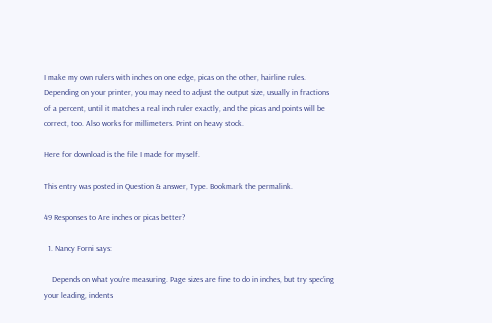I make my own rulers with inches on one edge, picas on the other, hairline rules. Depending on your printer, you may need to adjust the output size, usually in fractions of a percent, until it matches a real inch ruler exactly, and the picas and points will be correct, too. Also works for millimeters. Print on heavy stock.

Here for download is the file I made for myself.

This entry was posted in Question & answer, Type. Bookmark the permalink.

49 Responses to Are inches or picas better?

  1. Nancy Forni says:

    Depends on what you’re measuring. Page sizes are fine to do in inches, but try spec’ing your leading, indents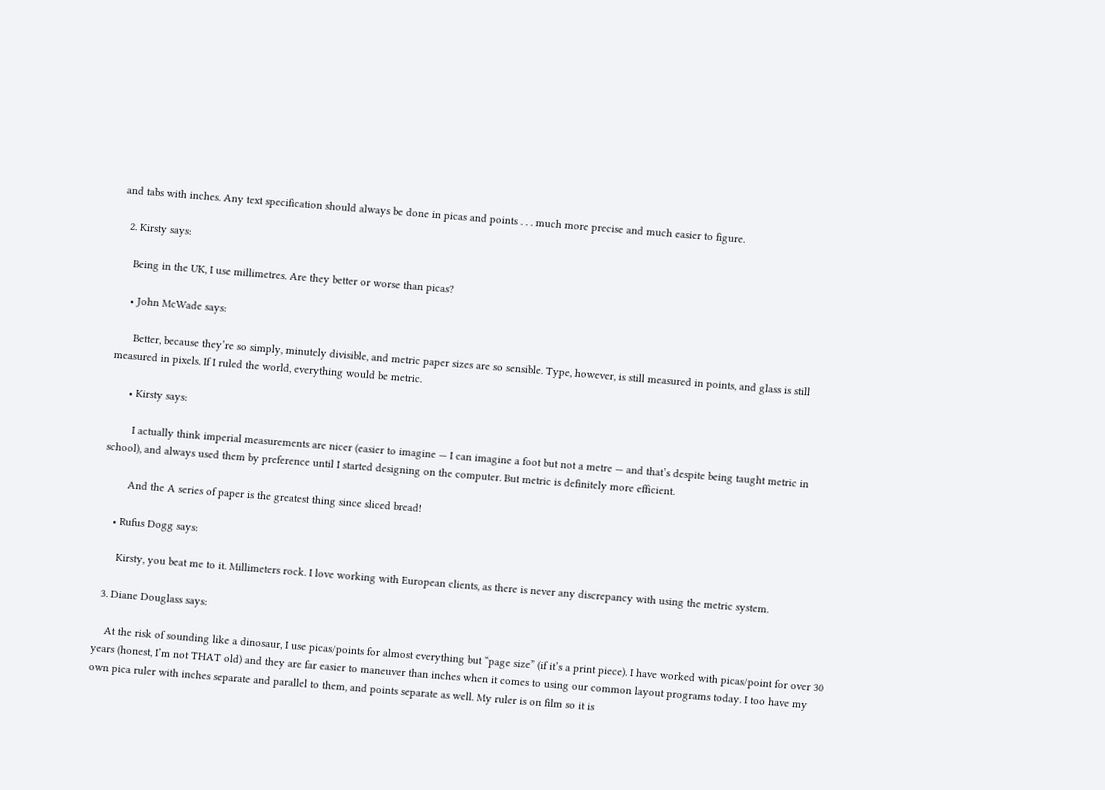and tabs with inches. Any text specification should always be done in picas and points . . . much more precise and much easier to figure.

  2. Kirsty says:

    Being in the UK, I use millimetres. Are they better or worse than picas?

    • John McWade says:

      Better, because they’re so simply, minutely divisible, and metric paper sizes are so sensible. Type, however, is still measured in points, and glass is still measured in pixels. If I ruled the world, everything would be metric.

      • Kirsty says:

        I actually think imperial measurements are nicer (easier to imagine — I can imagine a foot but not a metre — and that’s despite being taught metric in school), and always used them by preference until I started designing on the computer. But metric is definitely more efficient.

        And the A series of paper is the greatest thing since sliced bread!

    • Rufus Dogg says:

      Kirsty, you beat me to it. Millimeters rock. I love working with European clients, as there is never any discrepancy with using the metric system.

  3. Diane Douglass says:

    At the risk of sounding like a dinosaur, I use picas/points for almost everything but “page size” (if it’s a print piece). I have worked with picas/point for over 30 years (honest, I’m not THAT old) and they are far easier to maneuver than inches when it comes to using our common layout programs today. I too have my own pica ruler with inches separate and parallel to them, and points separate as well. My ruler is on film so it is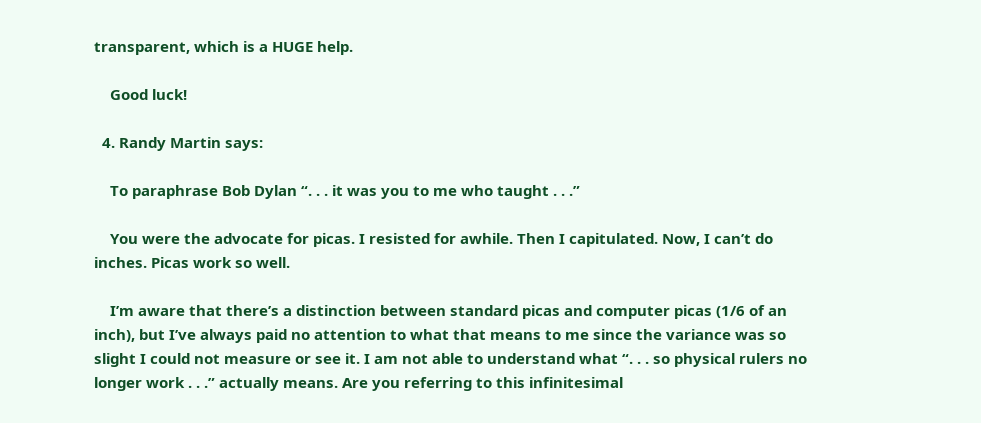transparent, which is a HUGE help.

    Good luck!

  4. Randy Martin says:

    To paraphrase Bob Dylan “. . . it was you to me who taught . . .”

    You were the advocate for picas. I resisted for awhile. Then I capitulated. Now, I can’t do inches. Picas work so well.

    I’m aware that there’s a distinction between standard picas and computer picas (1/6 of an inch), but I’ve always paid no attention to what that means to me since the variance was so slight I could not measure or see it. I am not able to understand what “. . . so physical rulers no longer work . . .” actually means. Are you referring to this infinitesimal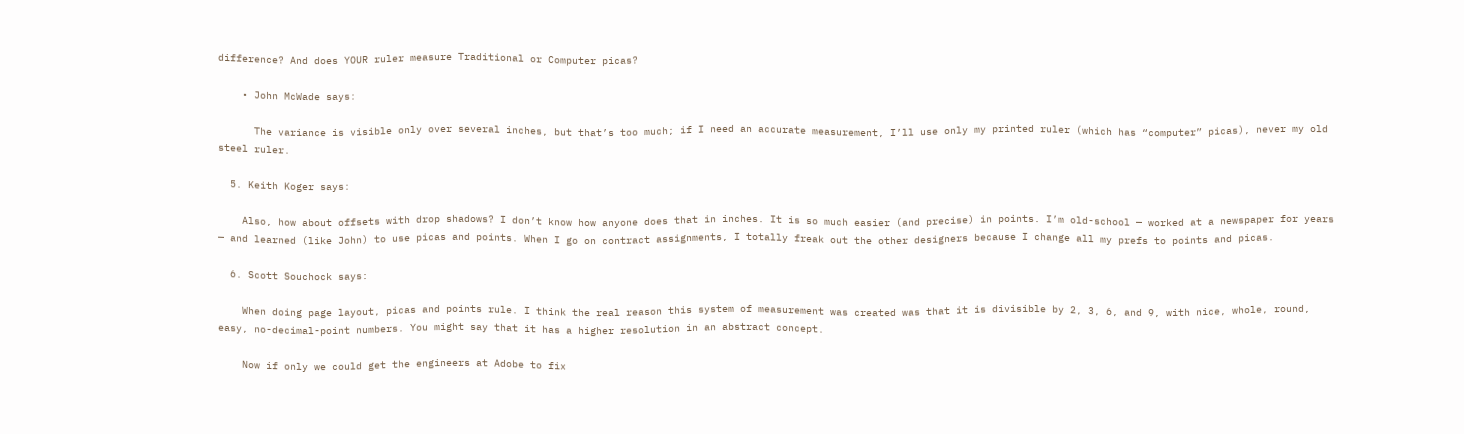difference? And does YOUR ruler measure Traditional or Computer picas?

    • John McWade says:

      The variance is visible only over several inches, but that’s too much; if I need an accurate measurement, I’ll use only my printed ruler (which has “computer” picas), never my old steel ruler.

  5. Keith Koger says:

    Also, how about offsets with drop shadows? I don’t know how anyone does that in inches. It is so much easier (and precise) in points. I’m old-school — worked at a newspaper for years — and learned (like John) to use picas and points. When I go on contract assignments, I totally freak out the other designers because I change all my prefs to points and picas.

  6. Scott Souchock says:

    When doing page layout, picas and points rule. I think the real reason this system of measurement was created was that it is divisible by 2, 3, 6, and 9, with nice, whole, round, easy, no-decimal-point numbers. You might say that it has a higher resolution in an abstract concept.

    Now if only we could get the engineers at Adobe to fix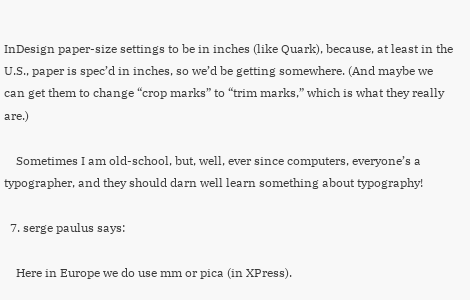InDesign paper-size settings to be in inches (like Quark), because, at least in the U.S., paper is spec’d in inches, so we’d be getting somewhere. (And maybe we can get them to change “crop marks” to “trim marks,” which is what they really are.)

    Sometimes I am old-school, but, well, ever since computers, everyone’s a typographer, and they should darn well learn something about typography!

  7. serge paulus says:

    Here in Europe we do use mm or pica (in XPress).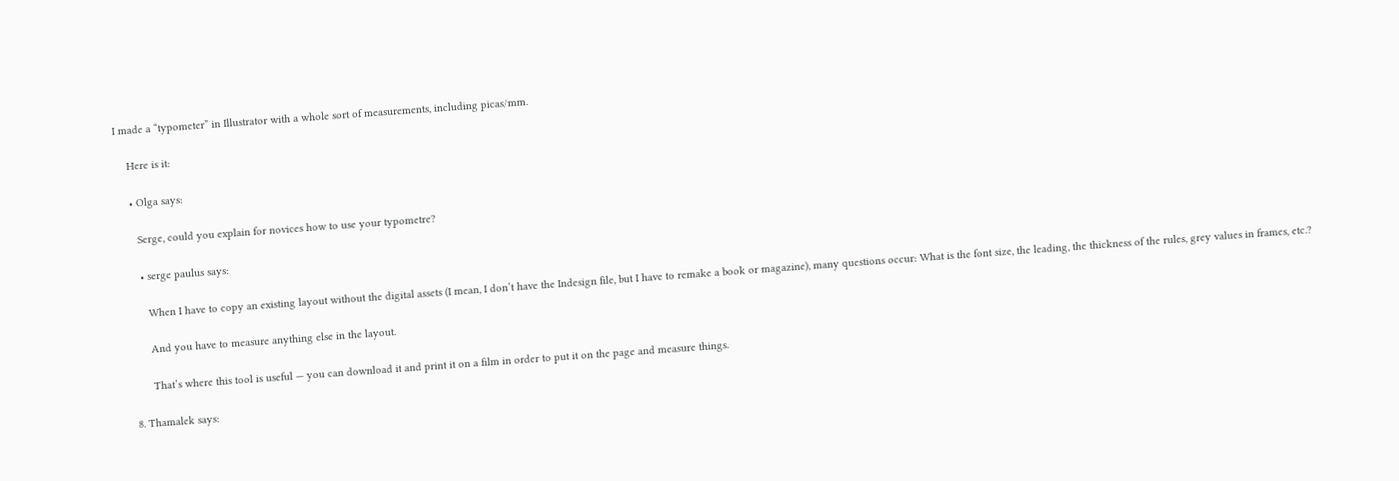I made a “typometer” in Illustrator with a whole sort of measurements, including picas/mm.

    Here is it:

    • Olga says:

      Serge, could you explain for novices how to use your typometre?

      • serge paulus says:

        When I have to copy an existing layout without the digital assets (I mean, I don’t have the Indesign file, but I have to remake a book or magazine), many questions occur: What is the font size, the leading, the thickness of the rules, grey values in frames, etc.?

        And you have to measure anything else in the layout.

        That’s where this tool is useful — you can download it and print it on a film in order to put it on the page and measure things.

  8. Thamalek says: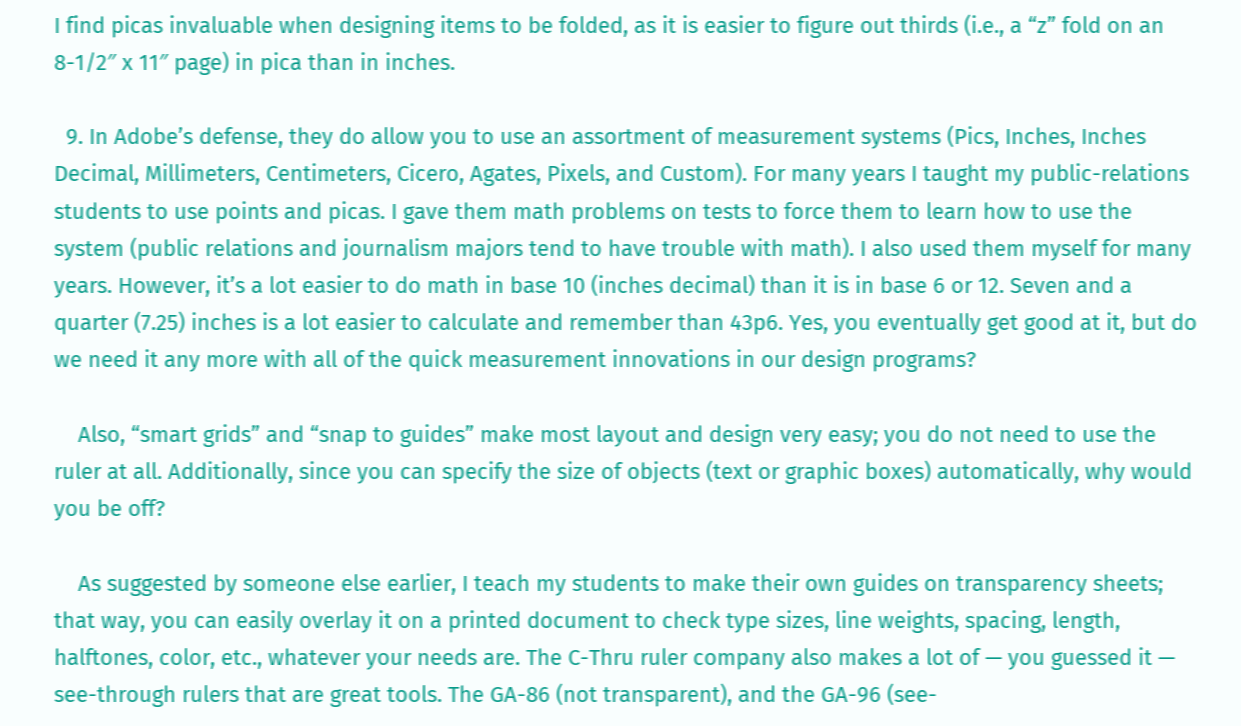I find picas invaluable when designing items to be folded, as it is easier to figure out thirds (i.e., a “z” fold on an 8-1/2″ x 11″ page) in pica than in inches.

  9. In Adobe’s defense, they do allow you to use an assortment of measurement systems (Pics, Inches, Inches Decimal, Millimeters, Centimeters, Cicero, Agates, Pixels, and Custom). For many years I taught my public-relations students to use points and picas. I gave them math problems on tests to force them to learn how to use the system (public relations and journalism majors tend to have trouble with math). I also used them myself for many years. However, it’s a lot easier to do math in base 10 (inches decimal) than it is in base 6 or 12. Seven and a quarter (7.25) inches is a lot easier to calculate and remember than 43p6. Yes, you eventually get good at it, but do we need it any more with all of the quick measurement innovations in our design programs?

    Also, “smart grids” and “snap to guides” make most layout and design very easy; you do not need to use the ruler at all. Additionally, since you can specify the size of objects (text or graphic boxes) automatically, why would you be off?

    As suggested by someone else earlier, I teach my students to make their own guides on transparency sheets; that way, you can easily overlay it on a printed document to check type sizes, line weights, spacing, length, halftones, color, etc., whatever your needs are. The C-Thru ruler company also makes a lot of — you guessed it — see-through rulers that are great tools. The GA-86 (not transparent), and the GA-96 (see-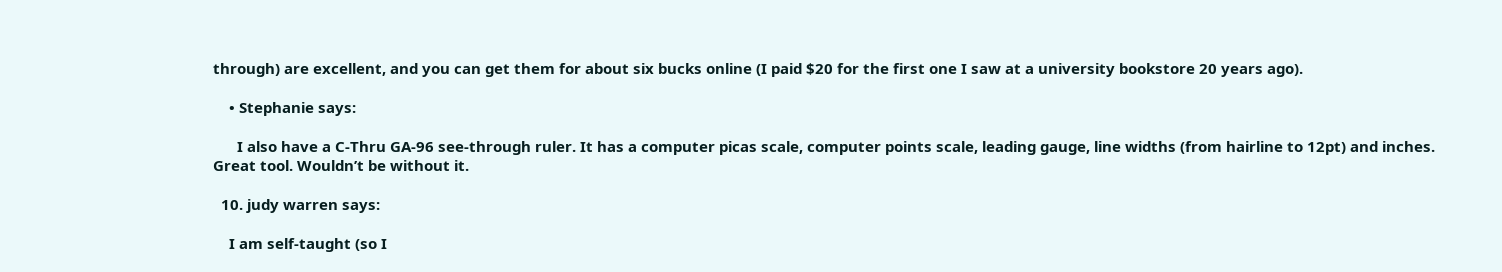through) are excellent, and you can get them for about six bucks online (I paid $20 for the first one I saw at a university bookstore 20 years ago).

    • Stephanie says:

      I also have a C-Thru GA-96 see-through ruler. It has a computer picas scale, computer points scale, leading gauge, line widths (from hairline to 12pt) and inches. Great tool. Wouldn’t be without it.

  10. judy warren says:

    I am self-taught (so I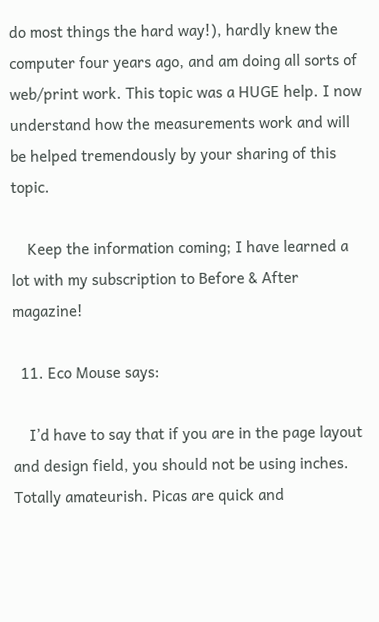do most things the hard way!), hardly knew the computer four years ago, and am doing all sorts of web/print work. This topic was a HUGE help. I now understand how the measurements work and will be helped tremendously by your sharing of this topic.

    Keep the information coming; I have learned a lot with my subscription to Before & After magazine!

  11. Eco Mouse says:

    I’d have to say that if you are in the page layout and design field, you should not be using inches. Totally amateurish. Picas are quick and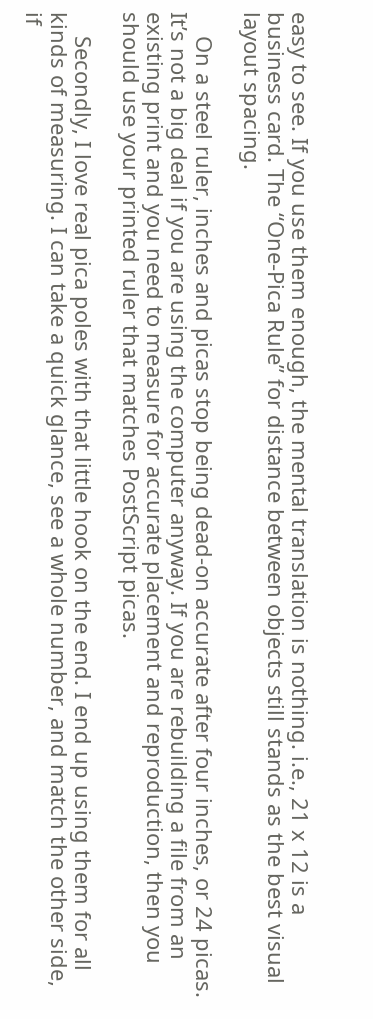easy to see. If you use them enough, the mental translation is nothing. i.e., 21 x 12 is a business card. The “One-Pica Rule” for distance between objects still stands as the best visual layout spacing.

    On a steel ruler, inches and picas stop being dead-on accurate after four inches, or 24 picas. It’s not a big deal if you are using the computer anyway. If you are rebuilding a file from an existing print and you need to measure for accurate placement and reproduction, then you should use your printed ruler that matches PostScript picas.

    Secondly, I love real pica poles with that little hook on the end. I end up using them for all kinds of measuring. I can take a quick glance, see a whole number, and match the other side, if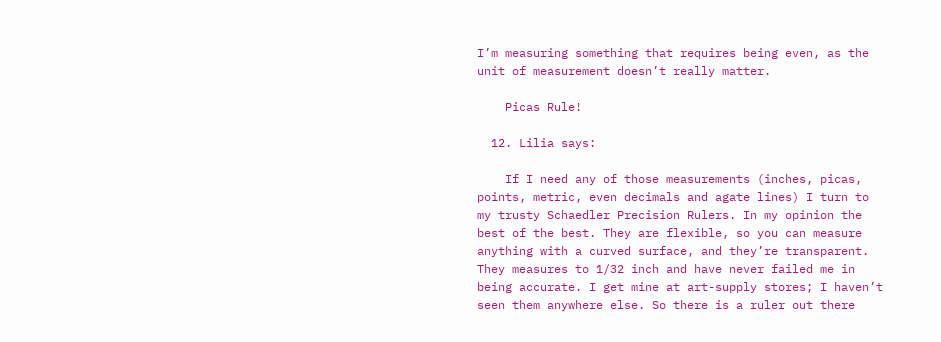I’m measuring something that requires being even, as the unit of measurement doesn’t really matter.

    Picas Rule!

  12. Lilia says:

    If I need any of those measurements (inches, picas, points, metric, even decimals and agate lines) I turn to my trusty Schaedler Precision Rulers. In my opinion the best of the best. They are flexible, so you can measure anything with a curved surface, and they’re transparent. They measures to 1/32 inch and have never failed me in being accurate. I get mine at art-supply stores; I haven’t seen them anywhere else. So there is a ruler out there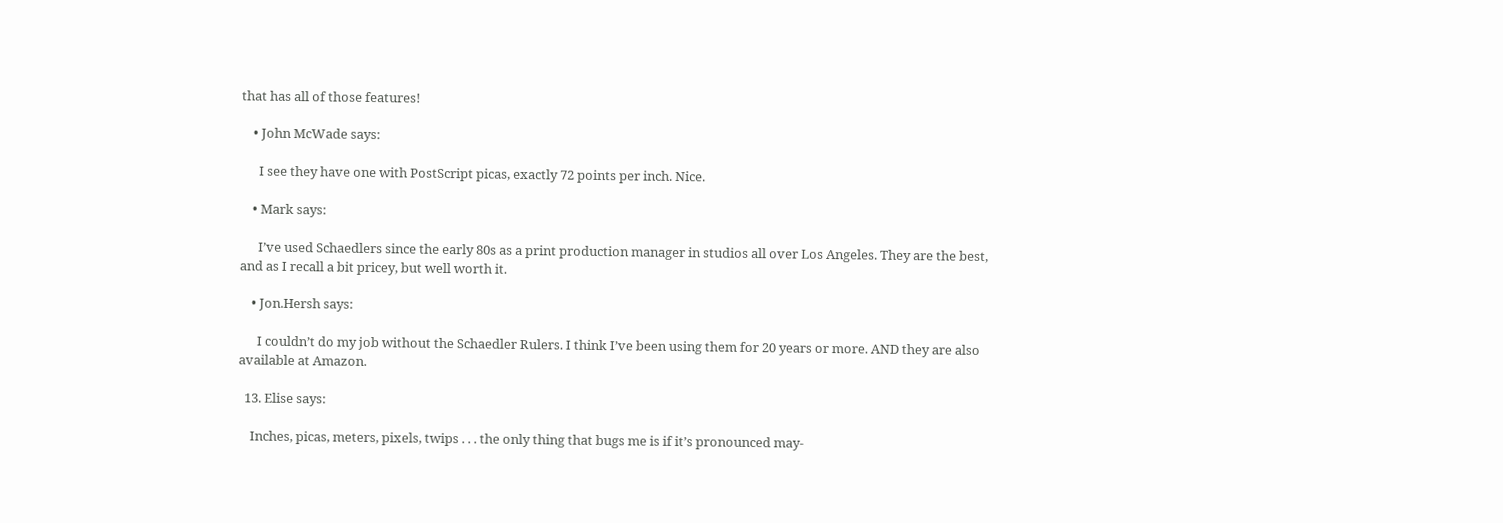that has all of those features!

    • John McWade says:

      I see they have one with PostScript picas, exactly 72 points per inch. Nice.

    • Mark says:

      I’ve used Schaedlers since the early 80s as a print production manager in studios all over Los Angeles. They are the best, and as I recall a bit pricey, but well worth it.

    • Jon.Hersh says:

      I couldn’t do my job without the Schaedler Rulers. I think I’ve been using them for 20 years or more. AND they are also available at Amazon.

  13. Elise says:

    Inches, picas, meters, pixels, twips . . . the only thing that bugs me is if it’s pronounced may-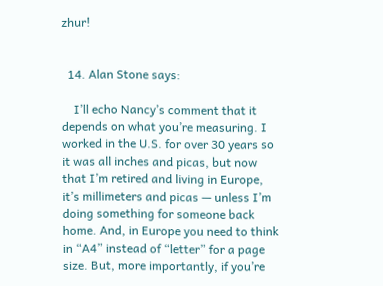zhur!


  14. Alan Stone says:

    I’ll echo Nancy’s comment that it depends on what you’re measuring. I worked in the U.S. for over 30 years so it was all inches and picas, but now that I’m retired and living in Europe, it’s millimeters and picas — unless I’m doing something for someone back home. And, in Europe you need to think in “A4” instead of “letter” for a page size. But, more importantly, if you’re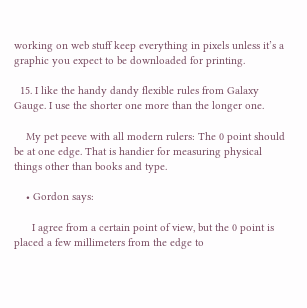working on web stuff keep everything in pixels unless it’s a graphic you expect to be downloaded for printing.

  15. I like the handy dandy flexible rules from Galaxy Gauge. I use the shorter one more than the longer one.

    My pet peeve with all modern rulers: The 0 point should be at one edge. That is handier for measuring physical things other than books and type.

    • Gordon says:

      I agree from a certain point of view, but the 0 point is placed a few millimeters from the edge to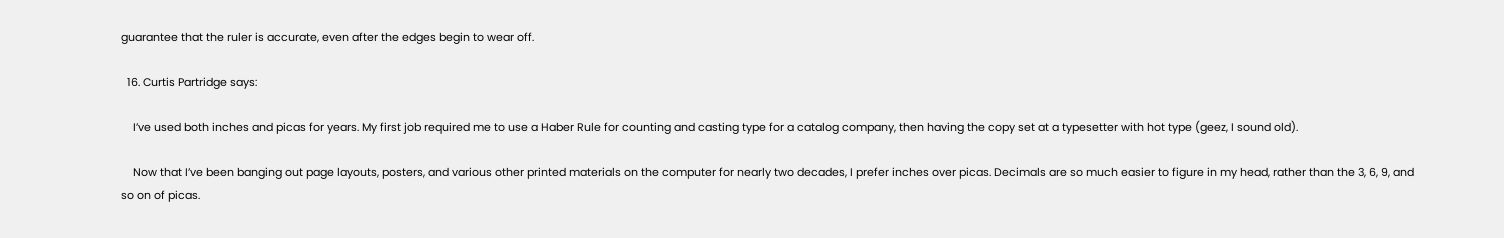guarantee that the ruler is accurate, even after the edges begin to wear off.

  16. Curtis Partridge says:

    I’ve used both inches and picas for years. My first job required me to use a Haber Rule for counting and casting type for a catalog company, then having the copy set at a typesetter with hot type (geez, I sound old).

    Now that I’ve been banging out page layouts, posters, and various other printed materials on the computer for nearly two decades, I prefer inches over picas. Decimals are so much easier to figure in my head, rather than the 3, 6, 9, and so on of picas.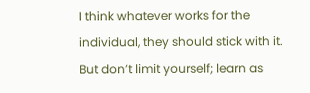I think whatever works for the individual, they should stick with it. But don’t limit yourself; learn as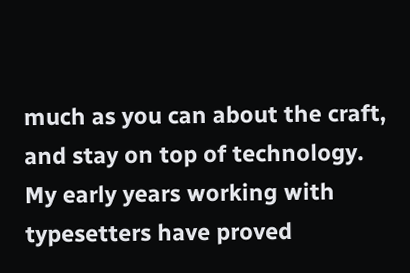much as you can about the craft, and stay on top of technology. My early years working with typesetters have proved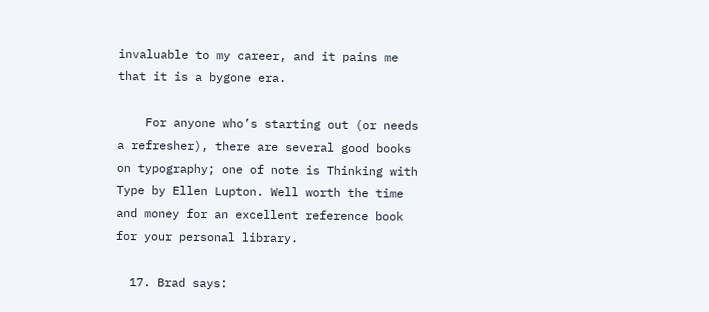invaluable to my career, and it pains me that it is a bygone era.

    For anyone who’s starting out (or needs a refresher), there are several good books on typography; one of note is Thinking with Type by Ellen Lupton. Well worth the time and money for an excellent reference book for your personal library.

  17. Brad says: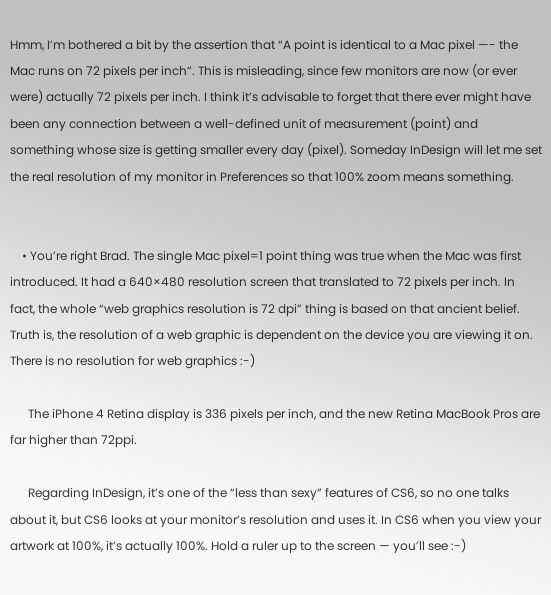Hmm, I’m bothered a bit by the assertion that “A point is identical to a Mac pixel —- the Mac runs on 72 pixels per inch”. This is misleading, since few monitors are now (or ever were) actually 72 pixels per inch. I think it’s advisable to forget that there ever might have been any connection between a well-defined unit of measurement (point) and something whose size is getting smaller every day (pixel). Someday InDesign will let me set the real resolution of my monitor in Preferences so that 100% zoom means something.


    • You’re right Brad. The single Mac pixel=1 point thing was true when the Mac was first introduced. It had a 640×480 resolution screen that translated to 72 pixels per inch. In fact, the whole “web graphics resolution is 72 dpi” thing is based on that ancient belief. Truth is, the resolution of a web graphic is dependent on the device you are viewing it on. There is no resolution for web graphics :-)

      The iPhone 4 Retina display is 336 pixels per inch, and the new Retina MacBook Pros are far higher than 72ppi.

      Regarding InDesign, it’s one of the “less than sexy” features of CS6, so no one talks about it, but CS6 looks at your monitor’s resolution and uses it. In CS6 when you view your artwork at 100%, it’s actually 100%. Hold a ruler up to the screen — you’ll see :-)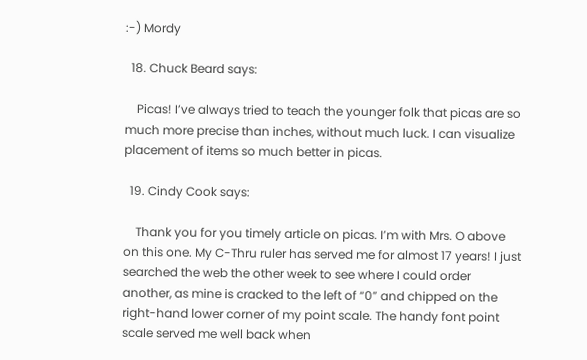:-) Mordy

  18. Chuck Beard says:

    Picas! I’ve always tried to teach the younger folk that picas are so much more precise than inches, without much luck. I can visualize placement of items so much better in picas.

  19. Cindy Cook says:

    Thank you for you timely article on picas. I’m with Mrs. O above on this one. My C-Thru ruler has served me for almost 17 years! I just searched the web the other week to see where I could order another, as mine is cracked to the left of “0” and chipped on the right-hand lower corner of my point scale. The handy font point scale served me well back when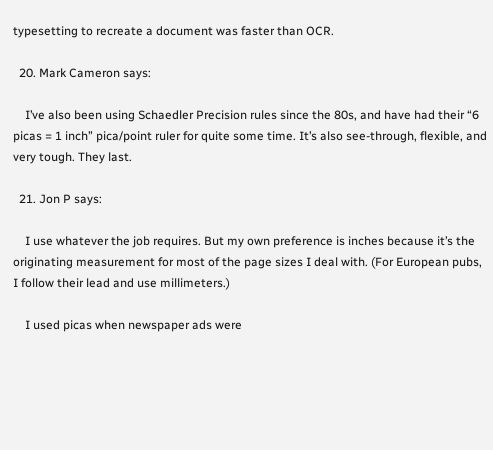typesetting to recreate a document was faster than OCR.

  20. Mark Cameron says:

    I’ve also been using Schaedler Precision rules since the 80s, and have had their “6 picas = 1 inch” pica/point ruler for quite some time. It’s also see-through, flexible, and very tough. They last.

  21. Jon P says:

    I use whatever the job requires. But my own preference is inches because it’s the originating measurement for most of the page sizes I deal with. (For European pubs, I follow their lead and use millimeters.)

    I used picas when newspaper ads were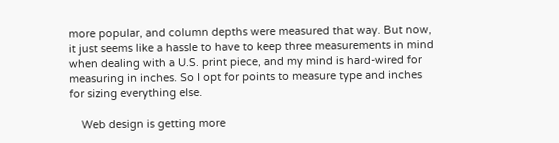more popular, and column depths were measured that way. But now, it just seems like a hassle to have to keep three measurements in mind when dealing with a U.S. print piece, and my mind is hard-wired for measuring in inches. So I opt for points to measure type and inches for sizing everything else.

    Web design is getting more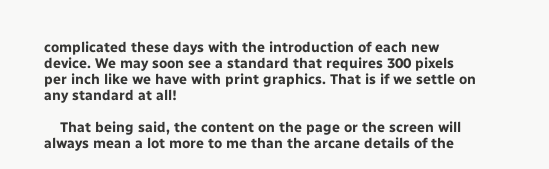complicated these days with the introduction of each new device. We may soon see a standard that requires 300 pixels per inch like we have with print graphics. That is if we settle on any standard at all!

    That being said, the content on the page or the screen will always mean a lot more to me than the arcane details of the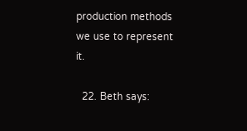production methods we use to represent it.

  22. Beth says: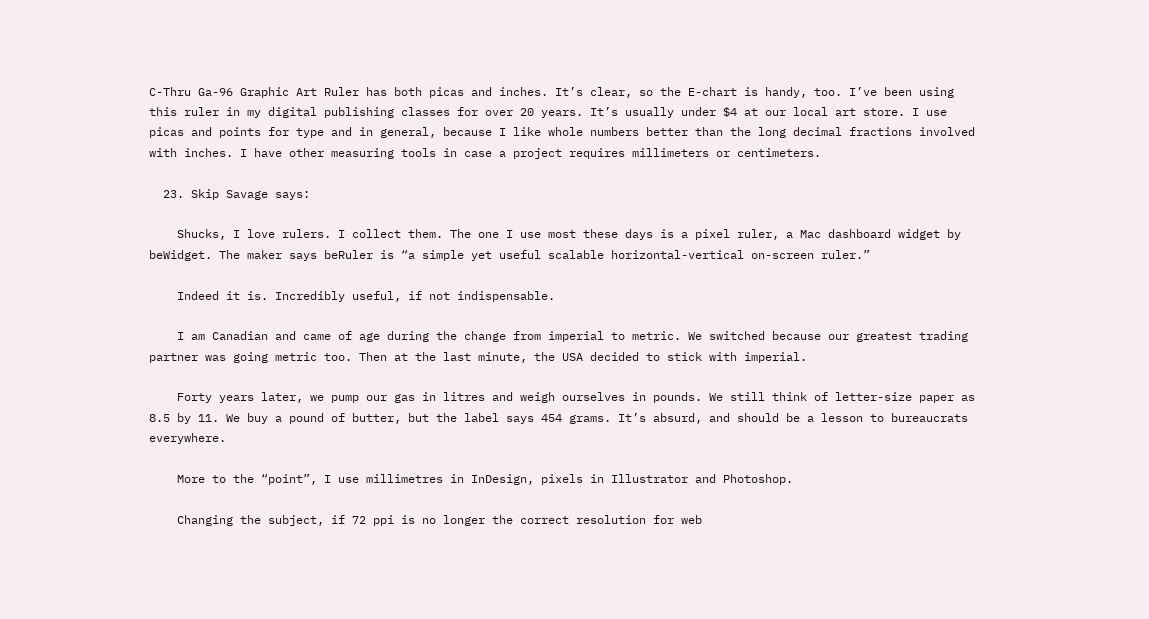C-Thru Ga-96 Graphic Art Ruler has both picas and inches. It’s clear, so the E-chart is handy, too. I’ve been using this ruler in my digital publishing classes for over 20 years. It’s usually under $4 at our local art store. I use picas and points for type and in general, because I like whole numbers better than the long decimal fractions involved with inches. I have other measuring tools in case a project requires millimeters or centimeters.

  23. Skip Savage says:

    Shucks, I love rulers. I collect them. The one I use most these days is a pixel ruler, a Mac dashboard widget by beWidget. The maker says beRuler is “a simple yet useful scalable horizontal-vertical on-screen ruler.”

    Indeed it is. Incredibly useful, if not indispensable.

    I am Canadian and came of age during the change from imperial to metric. We switched because our greatest trading partner was going metric too. Then at the last minute, the USA decided to stick with imperial.

    Forty years later, we pump our gas in litres and weigh ourselves in pounds. We still think of letter-size paper as 8.5 by 11. We buy a pound of butter, but the label says 454 grams. It’s absurd, and should be a lesson to bureaucrats everywhere.

    More to the “point”, I use millimetres in InDesign, pixels in Illustrator and Photoshop.

    Changing the subject, if 72 ppi is no longer the correct resolution for web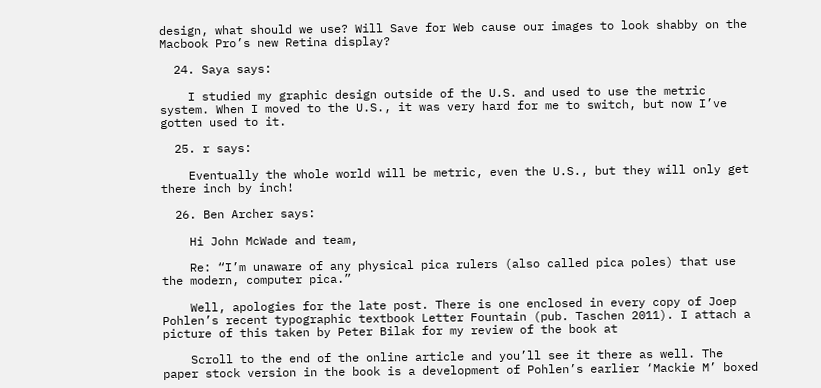design, what should we use? Will Save for Web cause our images to look shabby on the Macbook Pro’s new Retina display?

  24. Saya says:

    I studied my graphic design outside of the U.S. and used to use the metric system. When I moved to the U.S., it was very hard for me to switch, but now I’ve gotten used to it.

  25. r says:

    Eventually the whole world will be metric, even the U.S., but they will only get there inch by inch!

  26. Ben Archer says:

    Hi John McWade and team,

    Re: “I’m unaware of any physical pica rulers (also called pica poles) that use the modern, computer pica.”

    Well, apologies for the late post. There is one enclosed in every copy of Joep Pohlen’s recent typographic textbook Letter Fountain (pub. Taschen 2011). I attach a picture of this taken by Peter Bilak for my review of the book at

    Scroll to the end of the online article and you’ll see it there as well. The paper stock version in the book is a development of Pohlen’s earlier ‘Mackie M’ boxed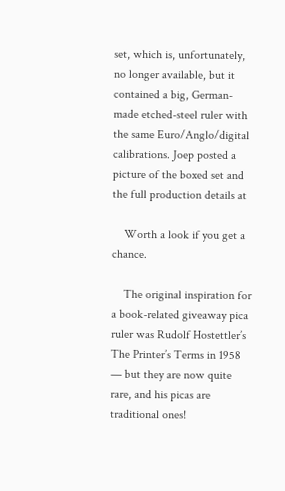set, which is, unfortunately, no longer available, but it contained a big, German-made etched-steel ruler with the same Euro/Anglo/digital calibrations. Joep posted a picture of the boxed set and the full production details at

    Worth a look if you get a chance.

    The original inspiration for a book-related giveaway pica ruler was Rudolf Hostettler’s The Printer’s Terms in 1958 — but they are now quite rare, and his picas are traditional ones!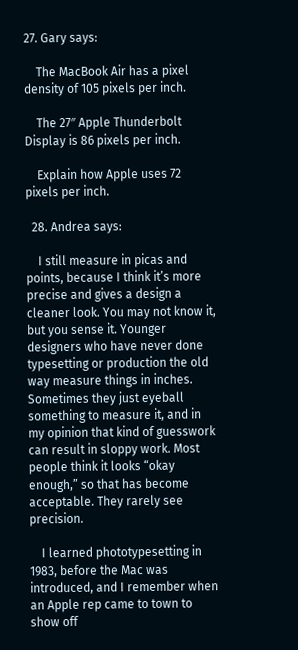27. Gary says:

    The MacBook Air has a pixel density of 105 pixels per inch.

    The 27″ Apple Thunderbolt Display is 86 pixels per inch.

    Explain how Apple uses 72 pixels per inch.

  28. Andrea says:

    I still measure in picas and points, because I think it’s more precise and gives a design a cleaner look. You may not know it, but you sense it. Younger designers who have never done typesetting or production the old way measure things in inches. Sometimes they just eyeball something to measure it, and in my opinion that kind of guesswork can result in sloppy work. Most people think it looks “okay enough,” so that has become acceptable. They rarely see precision.

    I learned phototypesetting in 1983, before the Mac was introduced, and I remember when an Apple rep came to town to show off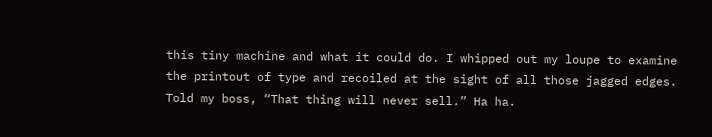this tiny machine and what it could do. I whipped out my loupe to examine the printout of type and recoiled at the sight of all those jagged edges. Told my boss, “That thing will never sell.” Ha ha.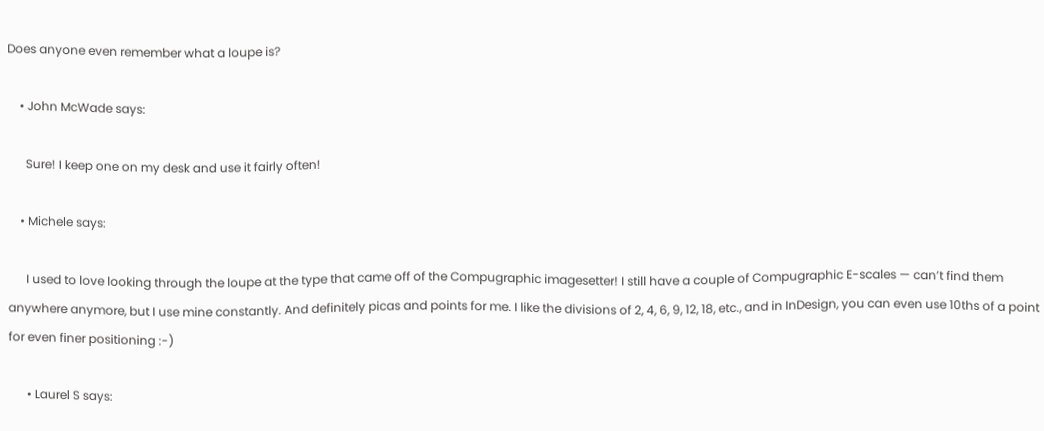Does anyone even remember what a loupe is?

    • John McWade says:

      Sure! I keep one on my desk and use it fairly often!

    • Michele says:

      I used to love looking through the loupe at the type that came off of the Compugraphic imagesetter! I still have a couple of Compugraphic E-scales — can’t find them anywhere anymore, but I use mine constantly. And definitely picas and points for me. I like the divisions of 2, 4, 6, 9, 12, 18, etc., and in InDesign, you can even use 10ths of a point for even finer positioning :-)

      • Laurel S says: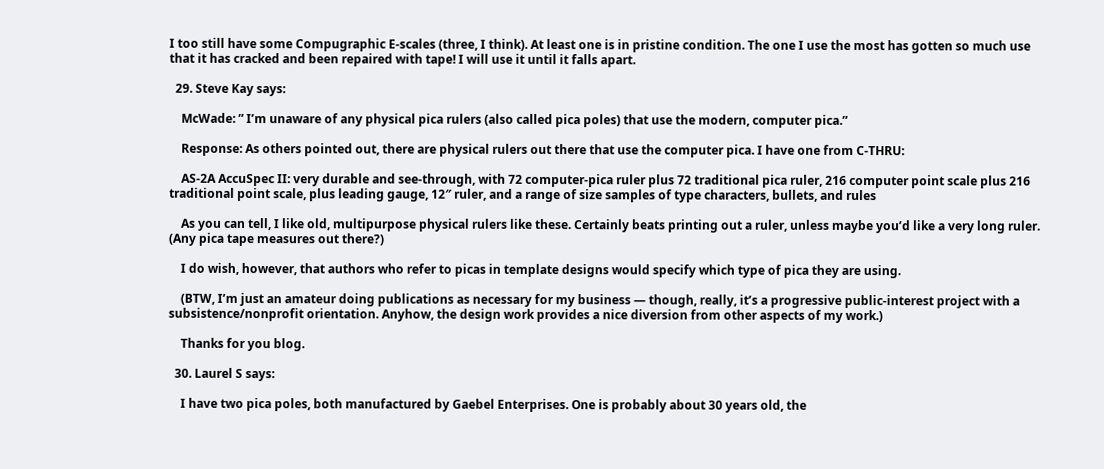I too still have some Compugraphic E-scales (three, I think). At least one is in pristine condition. The one I use the most has gotten so much use that it has cracked and been repaired with tape! I will use it until it falls apart.

  29. Steve Kay says:

    McWade: ” I’m unaware of any physical pica rulers (also called pica poles) that use the modern, computer pica.”

    Response: As others pointed out, there are physical rulers out there that use the computer pica. I have one from C-THRU:

    AS-2A AccuSpec II: very durable and see-through, with 72 computer-pica ruler plus 72 traditional pica ruler, 216 computer point scale plus 216 traditional point scale, plus leading gauge, 12″ ruler, and a range of size samples of type characters, bullets, and rules

    As you can tell, I like old, multipurpose physical rulers like these. Certainly beats printing out a ruler, unless maybe you’d like a very long ruler. (Any pica tape measures out there?)

    I do wish, however, that authors who refer to picas in template designs would specify which type of pica they are using.

    (BTW, I’m just an amateur doing publications as necessary for my business — though, really, it’s a progressive public-interest project with a subsistence/nonprofit orientation. Anyhow, the design work provides a nice diversion from other aspects of my work.)

    Thanks for you blog.

  30. Laurel S says:

    I have two pica poles, both manufactured by Gaebel Enterprises. One is probably about 30 years old, the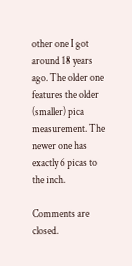other one I got around 18 years ago. The older one features the older (smaller) pica measurement. The newer one has exactly 6 picas to the inch.

Comments are closed.